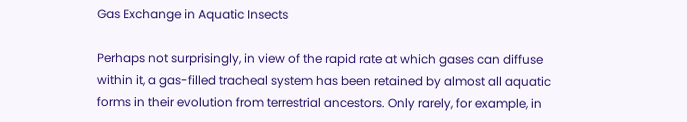Gas Exchange in Aquatic Insects

Perhaps not surprisingly, in view of the rapid rate at which gases can diffuse within it, a gas-filled tracheal system has been retained by almost all aquatic forms in their evolution from terrestrial ancestors. Only rarely, for example, in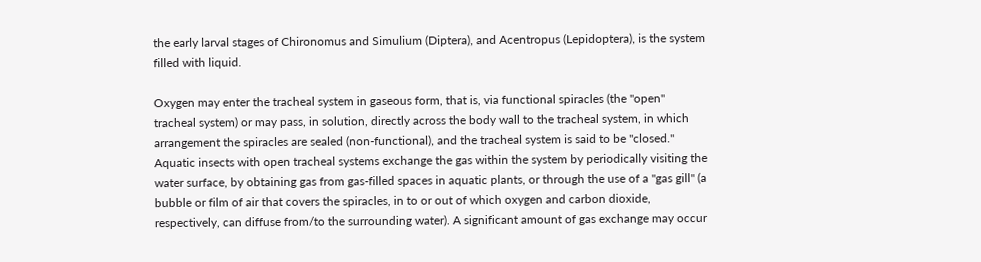the early larval stages of Chironomus and Simulium (Diptera), and Acentropus (Lepidoptera), is the system filled with liquid.

Oxygen may enter the tracheal system in gaseous form, that is, via functional spiracles (the "open" tracheal system) or may pass, in solution, directly across the body wall to the tracheal system, in which arrangement the spiracles are sealed (non-functional), and the tracheal system is said to be "closed." Aquatic insects with open tracheal systems exchange the gas within the system by periodically visiting the water surface, by obtaining gas from gas-filled spaces in aquatic plants, or through the use of a "gas gill" (a bubble or film of air that covers the spiracles, in to or out of which oxygen and carbon dioxide, respectively, can diffuse from/to the surrounding water). A significant amount of gas exchange may occur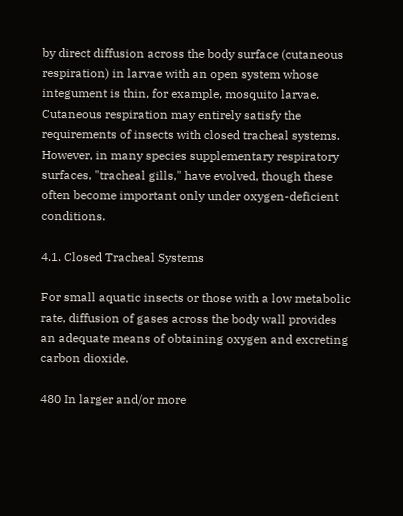by direct diffusion across the body surface (cutaneous respiration) in larvae with an open system whose integument is thin, for example, mosquito larvae. Cutaneous respiration may entirely satisfy the requirements of insects with closed tracheal systems. However, in many species supplementary respiratory surfaces, "tracheal gills," have evolved, though these often become important only under oxygen-deficient conditions.

4.1. Closed Tracheal Systems

For small aquatic insects or those with a low metabolic rate, diffusion of gases across the body wall provides an adequate means of obtaining oxygen and excreting carbon dioxide.

480 In larger and/or more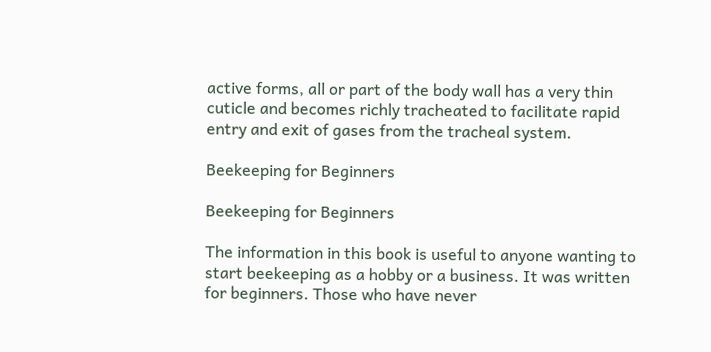active forms, all or part of the body wall has a very thin cuticle and becomes richly tracheated to facilitate rapid entry and exit of gases from the tracheal system.

Beekeeping for Beginners

Beekeeping for Beginners

The information in this book is useful to anyone wanting to start beekeeping as a hobby or a business. It was written for beginners. Those who have never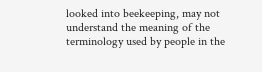looked into beekeeping, may not understand the meaning of the terminology used by people in the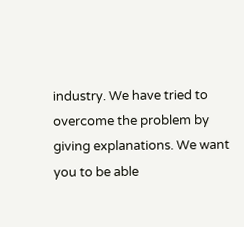industry. We have tried to overcome the problem by giving explanations. We want you to be able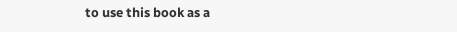to use this book as a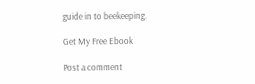guide in to beekeeping.

Get My Free Ebook

Post a comment